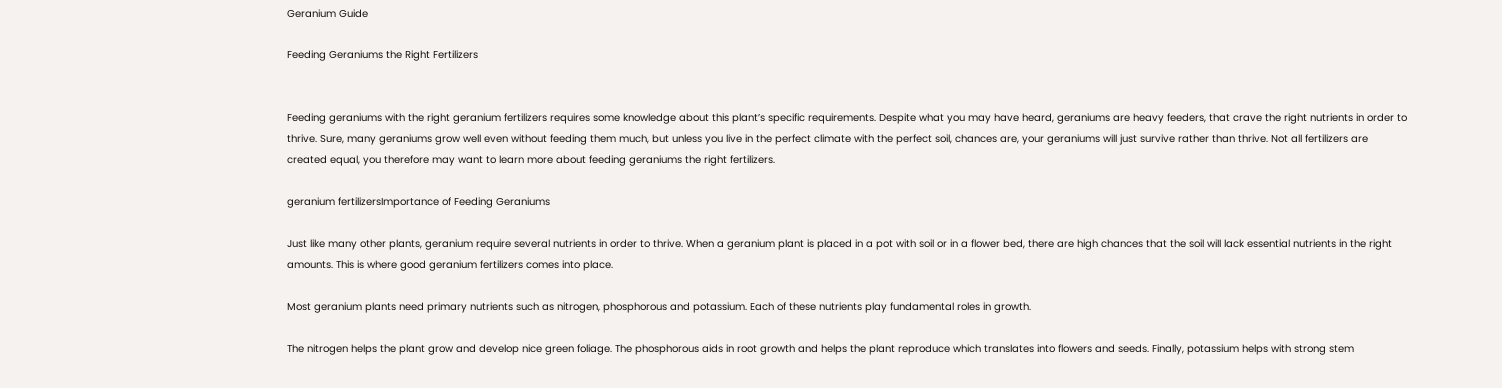Geranium Guide

Feeding Geraniums the Right Fertilizers


Feeding geraniums with the right geranium fertilizers requires some knowledge about this plant’s specific requirements. Despite what you may have heard, geraniums are heavy feeders, that crave the right nutrients in order to thrive. Sure, many geraniums grow well even without feeding them much, but unless you live in the perfect climate with the perfect soil, chances are, your geraniums will just survive rather than thrive. Not all fertilizers are created equal, you therefore may want to learn more about feeding geraniums the right fertilizers.

geranium fertilizersImportance of Feeding Geraniums

Just like many other plants, geranium require several nutrients in order to thrive. When a geranium plant is placed in a pot with soil or in a flower bed, there are high chances that the soil will lack essential nutrients in the right amounts. This is where good geranium fertilizers comes into place.

Most geranium plants need primary nutrients such as nitrogen, phosphorous and potassium. Each of these nutrients play fundamental roles in growth.

The nitrogen helps the plant grow and develop nice green foliage. The phosphorous aids in root growth and helps the plant reproduce which translates into flowers and seeds. Finally, potassium helps with strong stem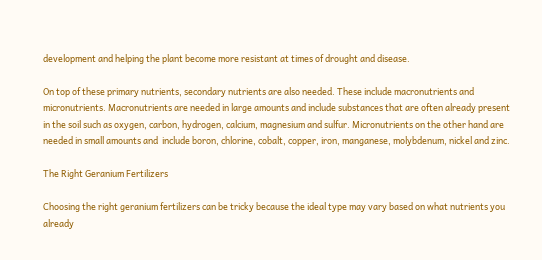development and helping the plant become more resistant at times of drought and disease.

On top of these primary nutrients, secondary nutrients are also needed. These include macronutrients and micronutrients. Macronutrients are needed in large amounts and include substances that are often already present in the soil such as oxygen, carbon, hydrogen, calcium, magnesium and sulfur. Micronutrients on the other hand are needed in small amounts and  include boron, chlorine, cobalt, copper, iron, manganese, molybdenum, nickel and zinc.

The Right Geranium Fertilizers

Choosing the right geranium fertilizers can be tricky because the ideal type may vary based on what nutrients you already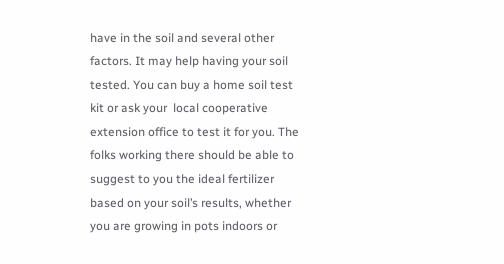have in the soil and several other factors. It may help having your soil tested. You can buy a home soil test kit or ask your  local cooperative extension office to test it for you. The folks working there should be able to suggest to you the ideal fertilizer based on your soil’s results, whether you are growing in pots indoors or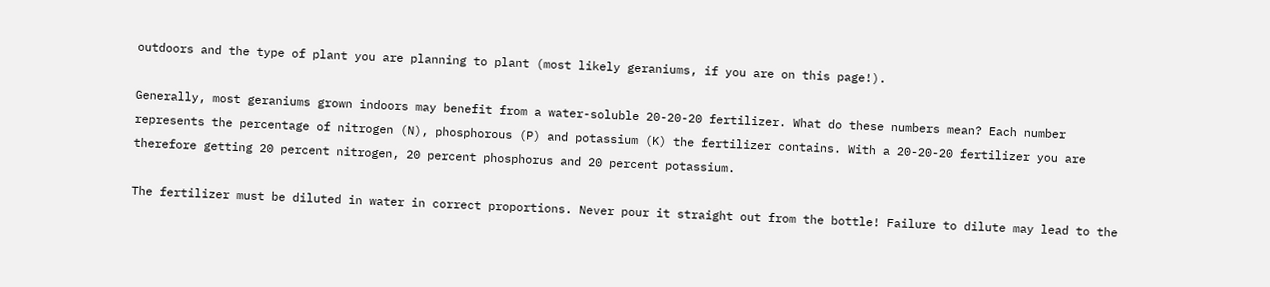outdoors and the type of plant you are planning to plant (most likely geraniums, if you are on this page!).

Generally, most geraniums grown indoors may benefit from a water-soluble 20-20-20 fertilizer. What do these numbers mean? Each number represents the percentage of nitrogen (N), phosphorous (P) and potassium (K) the fertilizer contains. With a 20-20-20 fertilizer you are therefore getting 20 percent nitrogen, 20 percent phosphorus and 20 percent potassium.

The fertilizer must be diluted in water in correct proportions. Never pour it straight out from the bottle! Failure to dilute may lead to the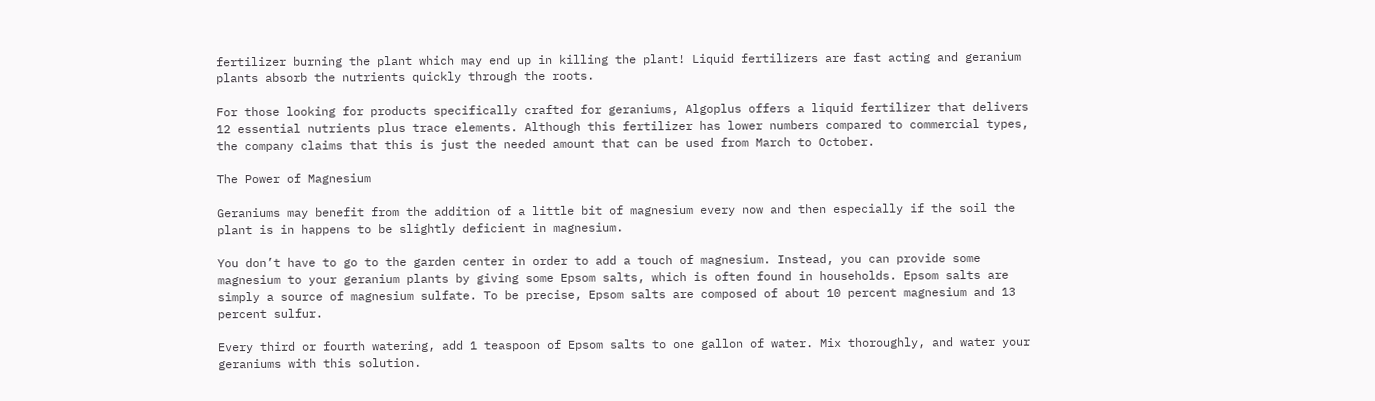fertilizer burning the plant which may end up in killing the plant! Liquid fertilizers are fast acting and geranium plants absorb the nutrients quickly through the roots.

For those looking for products specifically crafted for geraniums, Algoplus offers a liquid fertilizer that delivers 12 essential nutrients plus trace elements. Although this fertilizer has lower numbers compared to commercial types,  the company claims that this is just the needed amount that can be used from March to October.

The Power of Magnesium

Geraniums may benefit from the addition of a little bit of magnesium every now and then especially if the soil the plant is in happens to be slightly deficient in magnesium.

You don’t have to go to the garden center in order to add a touch of magnesium. Instead, you can provide some magnesium to your geranium plants by giving some Epsom salts, which is often found in households. Epsom salts are simply a source of magnesium sulfate. To be precise, Epsom salts are composed of about 10 percent magnesium and 13 percent sulfur.

Every third or fourth watering, add 1 teaspoon of Epsom salts to one gallon of water. Mix thoroughly, and water your geraniums with this solution.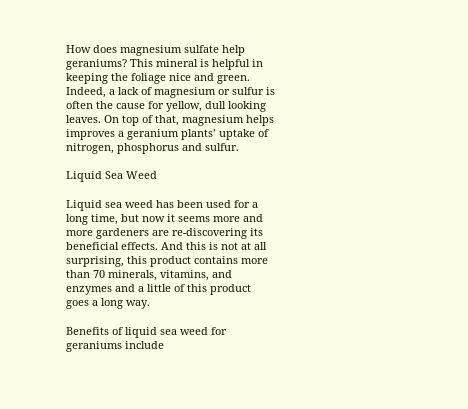How does magnesium sulfate help geraniums? This mineral is helpful in keeping the foliage nice and green. Indeed, a lack of magnesium or sulfur is often the cause for yellow, dull looking leaves. On top of that, magnesium helps  improves a geranium plants’ uptake of nitrogen, phosphorus and sulfur.

Liquid Sea Weed

Liquid sea weed has been used for a long time, but now it seems more and more gardeners are re-discovering its beneficial effects. And this is not at all surprising, this product contains more than 70 minerals, vitamins, and enzymes and a little of this product goes a long way.

Benefits of liquid sea weed for geraniums include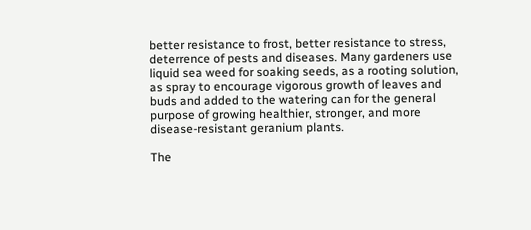better resistance to frost, better resistance to stress, deterrence of pests and diseases. Many gardeners use liquid sea weed for soaking seeds, as a rooting solution, as spray to encourage vigorous growth of leaves and buds and added to the watering can for the general purpose of growing healthier, stronger, and more disease-resistant geranium plants.

The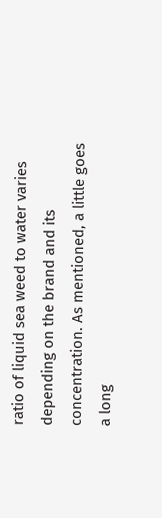ratio of liquid sea weed to water varies depending on the brand and its concentration. As mentioned, a little goes a long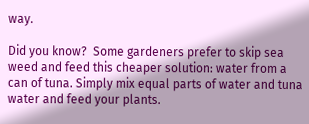way.

Did you know?  Some gardeners prefer to skip sea weed and feed this cheaper solution: water from a can of tuna. Simply mix equal parts of water and tuna water and feed your plants.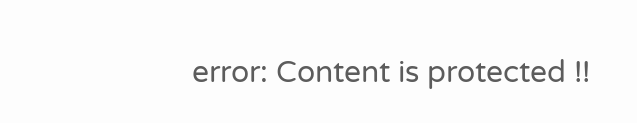error: Content is protected !!